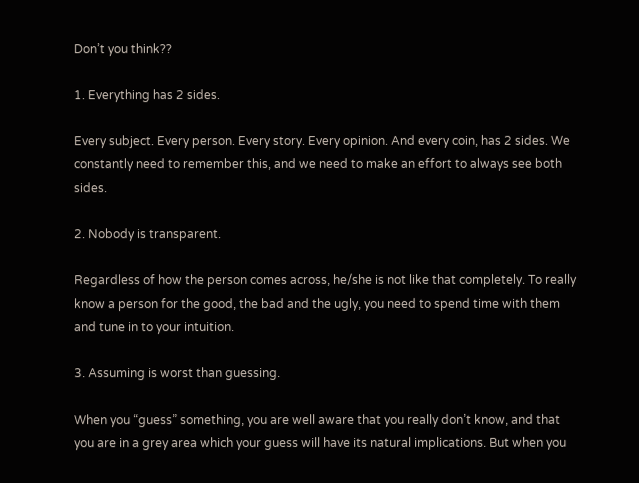Don’t you think??

1. Everything has 2 sides.

Every subject. Every person. Every story. Every opinion. And every coin, has 2 sides. We constantly need to remember this, and we need to make an effort to always see both sides.

2. Nobody is transparent.

Regardless of how the person comes across, he/she is not like that completely. To really know a person for the good, the bad and the ugly, you need to spend time with them and tune in to your intuition.

3. Assuming is worst than guessing.

When you “guess” something, you are well aware that you really don’t know, and that you are in a grey area which your guess will have its natural implications. But when you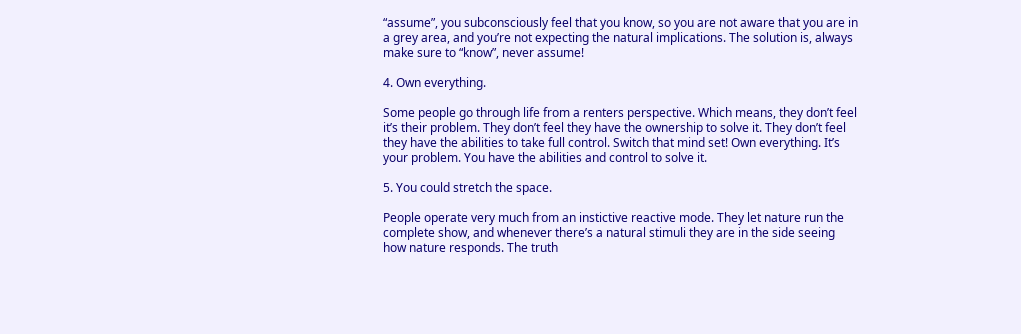“assume”, you subconsciously feel that you know, so you are not aware that you are in a grey area, and you’re not expecting the natural implications. The solution is, always make sure to “know”, never assume!

4. Own everything.

Some people go through life from a renters perspective. Which means, they don’t feel it’s their problem. They don’t feel they have the ownership to solve it. They don’t feel they have the abilities to take full control. Switch that mind set! Own everything. It’s your problem. You have the abilities and control to solve it.

5. You could stretch the space.

People operate very much from an instictive reactive mode. They let nature run the complete show, and whenever there’s a natural stimuli they are in the side seeing how nature responds. The truth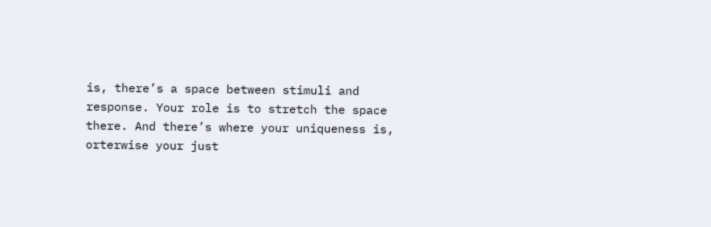is, there’s a space between stimuli and response. Your role is to stretch the space there. And there’s where your uniqueness is, orterwise your just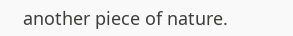another piece of nature.